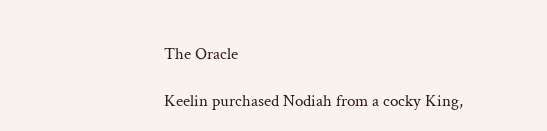The Oracle

Keelin purchased Nodiah from a cocky King,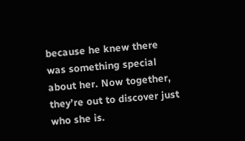because he knew there was something special about her. Now together, they’re out to discover just who she is.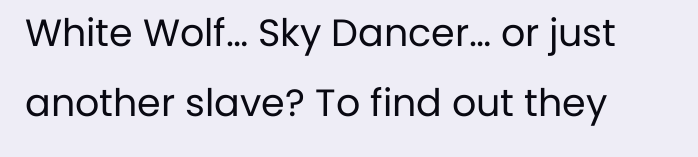White Wolf… Sky Dancer… or just another slave? To find out they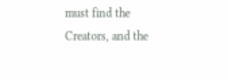must find the Creators, and the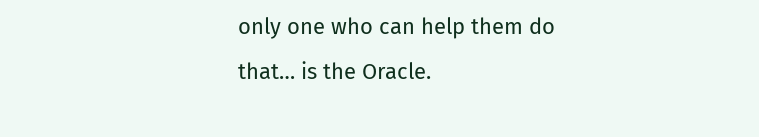only one who can help them do that… is the Oracle.